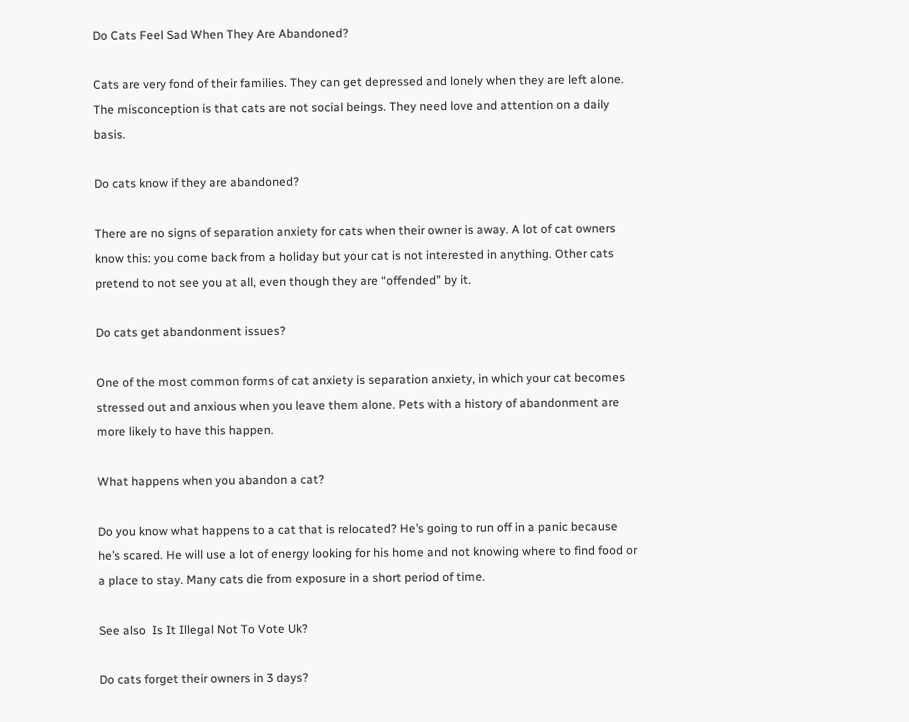Do Cats Feel Sad When They Are Abandoned?

Cats are very fond of their families. They can get depressed and lonely when they are left alone. The misconception is that cats are not social beings. They need love and attention on a daily basis.

Do cats know if they are abandoned?

There are no signs of separation anxiety for cats when their owner is away. A lot of cat owners know this: you come back from a holiday but your cat is not interested in anything. Other cats pretend to not see you at all, even though they are “offended” by it.

Do cats get abandonment issues?

One of the most common forms of cat anxiety is separation anxiety, in which your cat becomes stressed out and anxious when you leave them alone. Pets with a history of abandonment are more likely to have this happen.

What happens when you abandon a cat?

Do you know what happens to a cat that is relocated? He’s going to run off in a panic because he’s scared. He will use a lot of energy looking for his home and not knowing where to find food or a place to stay. Many cats die from exposure in a short period of time.

See also  Is It Illegal Not To Vote Uk?

Do cats forget their owners in 3 days?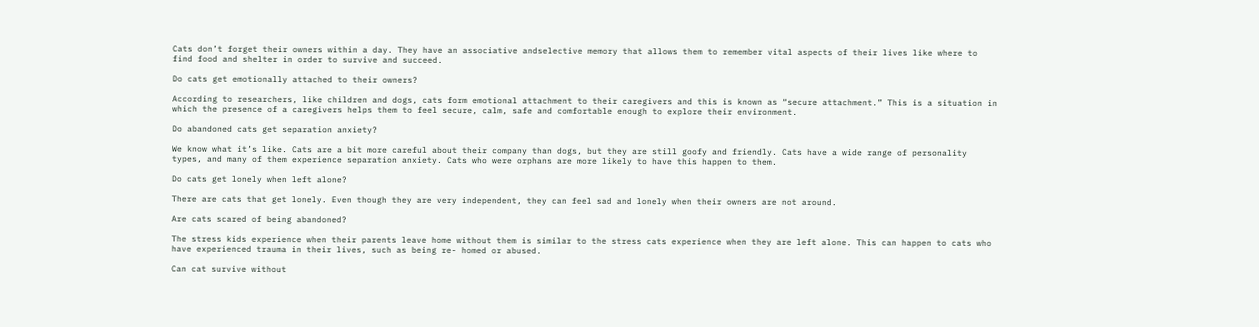Cats don’t forget their owners within a day. They have an associative andselective memory that allows them to remember vital aspects of their lives like where to find food and shelter in order to survive and succeed.

Do cats get emotionally attached to their owners?

According to researchers, like children and dogs, cats form emotional attachment to their caregivers and this is known as “secure attachment.” This is a situation in which the presence of a caregivers helps them to feel secure, calm, safe and comfortable enough to explore their environment.

Do abandoned cats get separation anxiety?

We know what it’s like. Cats are a bit more careful about their company than dogs, but they are still goofy and friendly. Cats have a wide range of personality types, and many of them experience separation anxiety. Cats who were orphans are more likely to have this happen to them.

Do cats get lonely when left alone?

There are cats that get lonely. Even though they are very independent, they can feel sad and lonely when their owners are not around.

Are cats scared of being abandoned?

The stress kids experience when their parents leave home without them is similar to the stress cats experience when they are left alone. This can happen to cats who have experienced trauma in their lives, such as being re- homed or abused.

Can cat survive without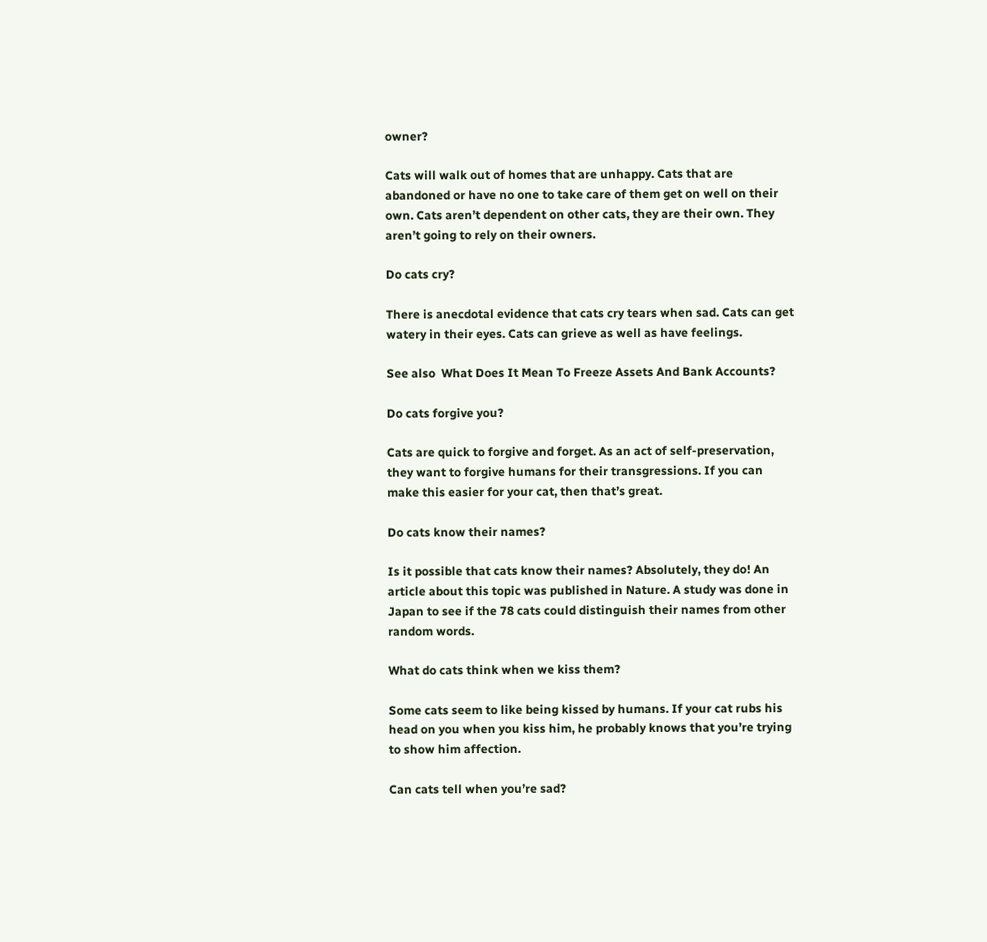owner?

Cats will walk out of homes that are unhappy. Cats that are abandoned or have no one to take care of them get on well on their own. Cats aren’t dependent on other cats, they are their own. They aren’t going to rely on their owners.

Do cats cry?

There is anecdotal evidence that cats cry tears when sad. Cats can get watery in their eyes. Cats can grieve as well as have feelings.

See also  What Does It Mean To Freeze Assets And Bank Accounts?

Do cats forgive you?

Cats are quick to forgive and forget. As an act of self-preservation, they want to forgive humans for their transgressions. If you can make this easier for your cat, then that’s great.

Do cats know their names?

Is it possible that cats know their names? Absolutely, they do! An article about this topic was published in Nature. A study was done in Japan to see if the 78 cats could distinguish their names from other random words.

What do cats think when we kiss them?

Some cats seem to like being kissed by humans. If your cat rubs his head on you when you kiss him, he probably knows that you’re trying to show him affection.

Can cats tell when you’re sad?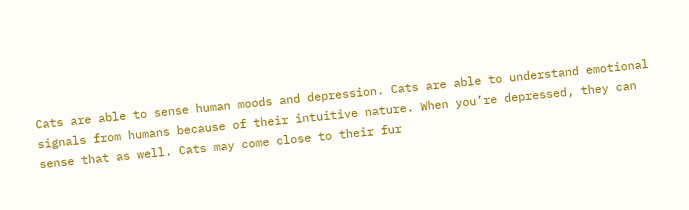Cats are able to sense human moods and depression. Cats are able to understand emotional signals from humans because of their intuitive nature. When you’re depressed, they can sense that as well. Cats may come close to their fur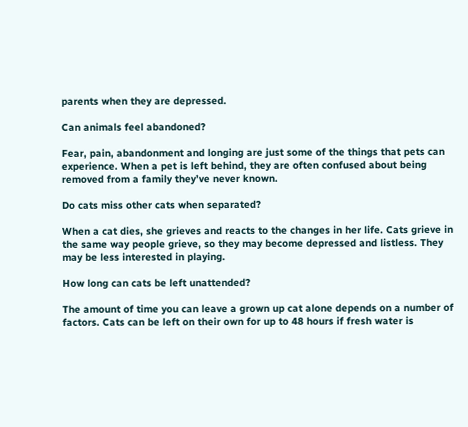parents when they are depressed.

Can animals feel abandoned?

Fear, pain, abandonment and longing are just some of the things that pets can experience. When a pet is left behind, they are often confused about being removed from a family they’ve never known.

Do cats miss other cats when separated?

When a cat dies, she grieves and reacts to the changes in her life. Cats grieve in the same way people grieve, so they may become depressed and listless. They may be less interested in playing.

How long can cats be left unattended?

The amount of time you can leave a grown up cat alone depends on a number of factors. Cats can be left on their own for up to 48 hours if fresh water is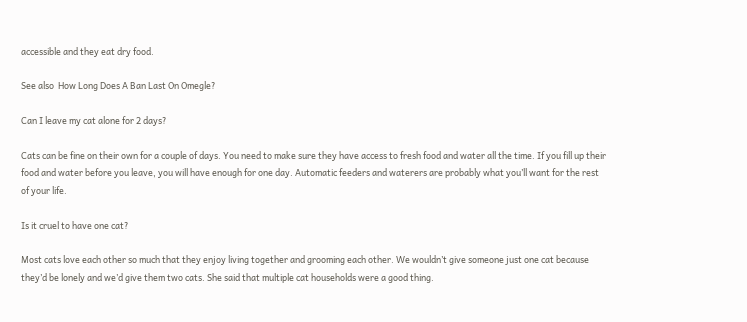accessible and they eat dry food.

See also  How Long Does A Ban Last On Omegle?

Can I leave my cat alone for 2 days?

Cats can be fine on their own for a couple of days. You need to make sure they have access to fresh food and water all the time. If you fill up their food and water before you leave, you will have enough for one day. Automatic feeders and waterers are probably what you’ll want for the rest of your life.

Is it cruel to have one cat?

Most cats love each other so much that they enjoy living together and grooming each other. We wouldn’t give someone just one cat because they’d be lonely and we’d give them two cats. She said that multiple cat households were a good thing.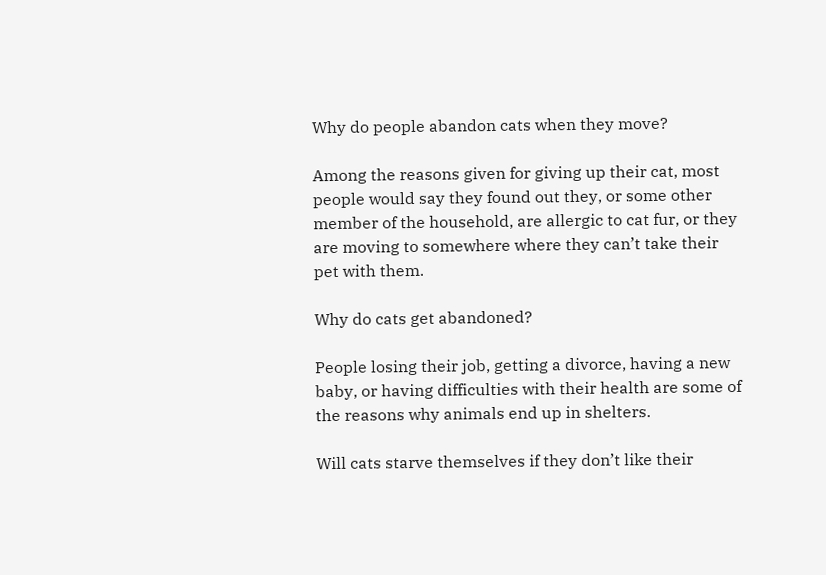Why do people abandon cats when they move?

Among the reasons given for giving up their cat, most people would say they found out they, or some other member of the household, are allergic to cat fur, or they are moving to somewhere where they can’t take their pet with them.

Why do cats get abandoned?

People losing their job, getting a divorce, having a new baby, or having difficulties with their health are some of the reasons why animals end up in shelters.

Will cats starve themselves if they don’t like their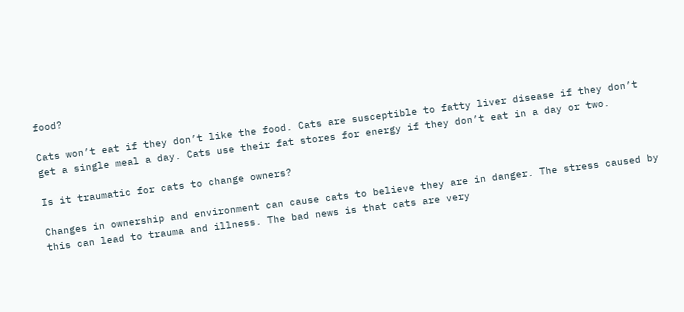food?

Cats won’t eat if they don’t like the food. Cats are susceptible to fatty liver disease if they don’t get a single meal a day. Cats use their fat stores for energy if they don’t eat in a day or two.

Is it traumatic for cats to change owners?

Changes in ownership and environment can cause cats to believe they are in danger. The stress caused by this can lead to trauma and illness. The bad news is that cats are very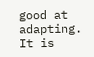good at adapting. It is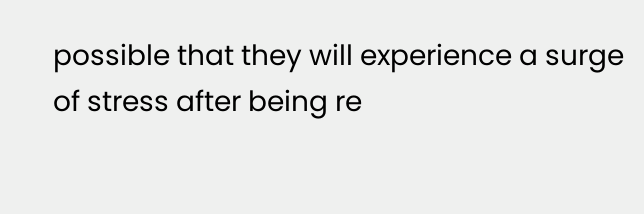possible that they will experience a surge of stress after being re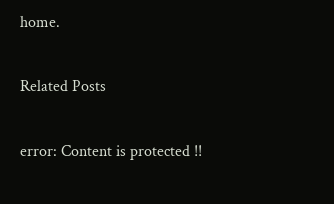home.

Related Posts

error: Content is protected !!